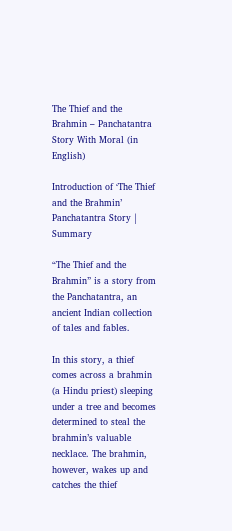The Thief and the Brahmin – Panchatantra Story With Moral (in English)

Introduction of ‘The Thief and the Brahmin’ Panchatantra Story | Summary

“The Thief and the Brahmin” is a story from the Panchatantra, an ancient Indian collection of tales and fables.

In this story, a thief comes across a brahmin (a Hindu priest) sleeping under a tree and becomes determined to steal the brahmin’s valuable necklace. The brahmin, however, wakes up and catches the thief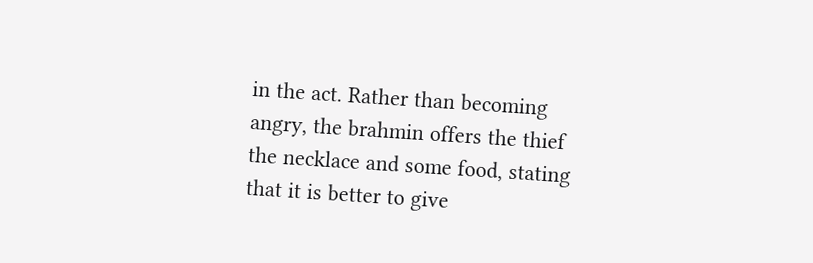in the act. Rather than becoming angry, the brahmin offers the thief the necklace and some food, stating that it is better to give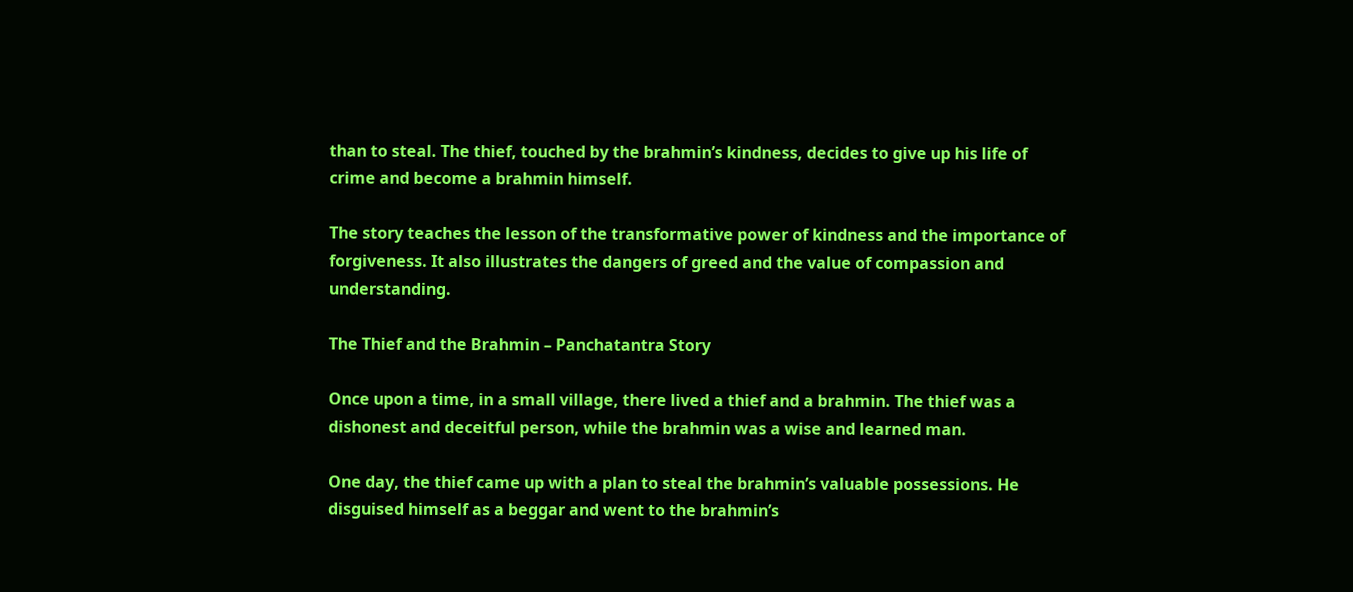than to steal. The thief, touched by the brahmin’s kindness, decides to give up his life of crime and become a brahmin himself.

The story teaches the lesson of the transformative power of kindness and the importance of forgiveness. It also illustrates the dangers of greed and the value of compassion and understanding.

The Thief and the Brahmin – Panchatantra Story

Once upon a time, in a small village, there lived a thief and a brahmin. The thief was a dishonest and deceitful person, while the brahmin was a wise and learned man.

One day, the thief came up with a plan to steal the brahmin’s valuable possessions. He disguised himself as a beggar and went to the brahmin’s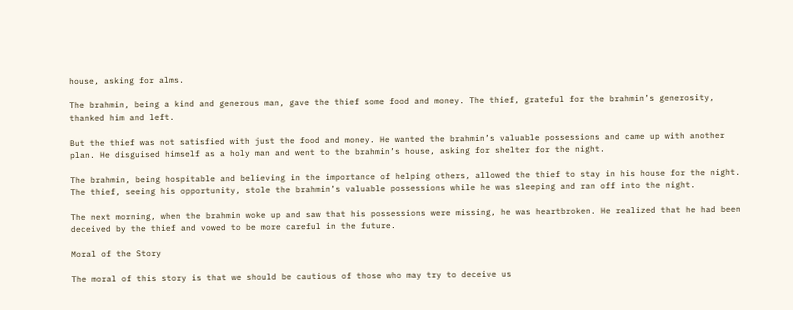house, asking for alms.

The brahmin, being a kind and generous man, gave the thief some food and money. The thief, grateful for the brahmin’s generosity, thanked him and left.

But the thief was not satisfied with just the food and money. He wanted the brahmin’s valuable possessions and came up with another plan. He disguised himself as a holy man and went to the brahmin’s house, asking for shelter for the night.

The brahmin, being hospitable and believing in the importance of helping others, allowed the thief to stay in his house for the night. The thief, seeing his opportunity, stole the brahmin’s valuable possessions while he was sleeping and ran off into the night.

The next morning, when the brahmin woke up and saw that his possessions were missing, he was heartbroken. He realized that he had been deceived by the thief and vowed to be more careful in the future.

Moral of the Story

The moral of this story is that we should be cautious of those who may try to deceive us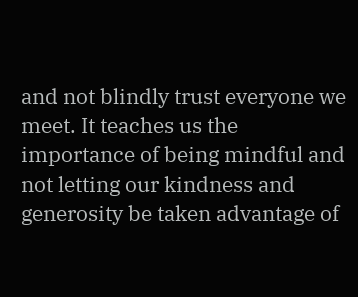and not blindly trust everyone we meet. It teaches us the importance of being mindful and not letting our kindness and generosity be taken advantage of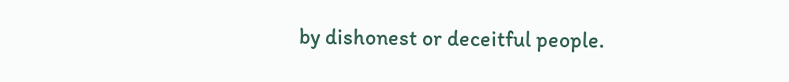by dishonest or deceitful people.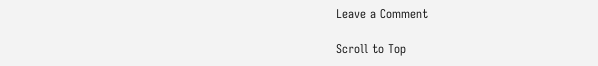Leave a Comment

Scroll to Top